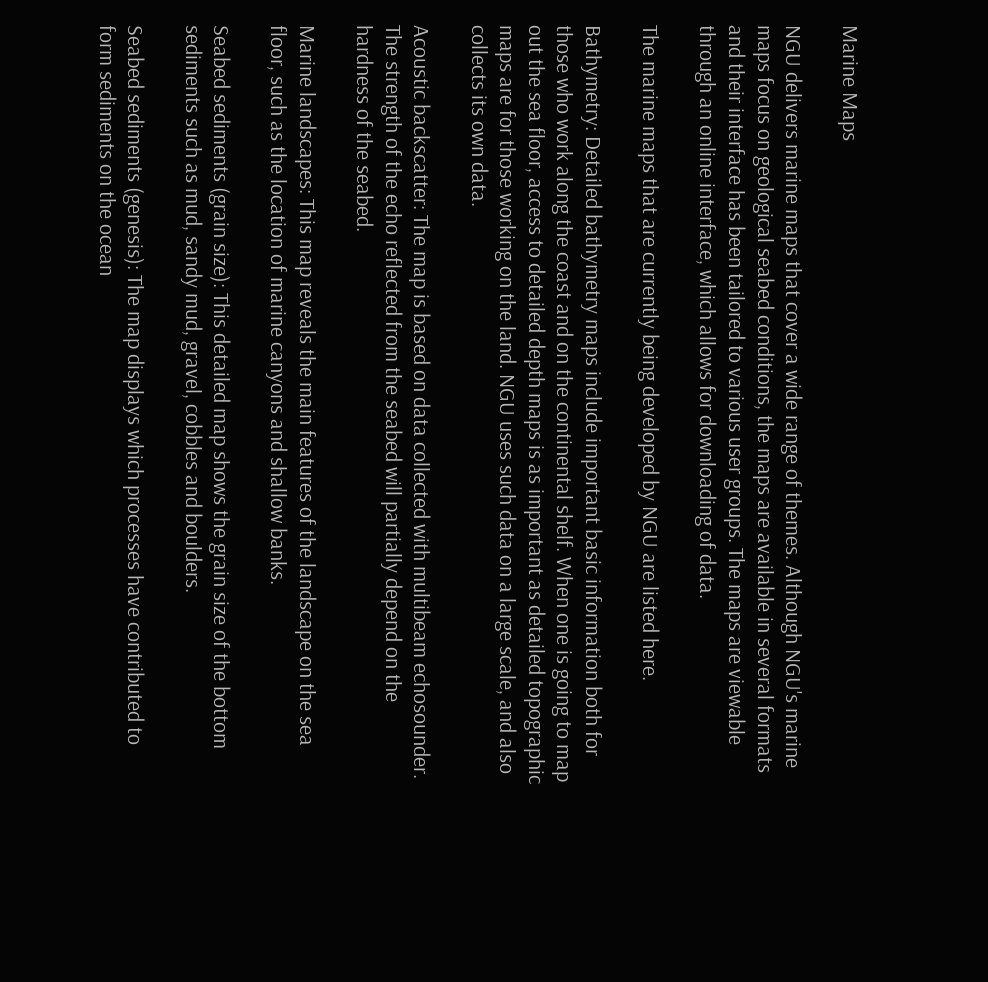Marine Maps

NGU delivers marine maps that cover a wide range of themes. Although NGU's marine maps focus on geological seabed conditions, the maps are available in several formats and their interface has been tailored to various user groups. The maps are viewable through an online interface, which allows for downloading of data.

The marine maps that are currently being developed by NGU are listed here.

Bathymetry: Detailed bathymetry maps include important basic information both for those who work along the coast and on the continental shelf. When one is going to map out the sea floor, access to detailed depth maps is as important as detailed topographic maps are for those working on the land. NGU uses such data on a large scale, and also collects its own data.

Acoustic backscatter: The map is based on data collected with multibeam echosounder.  The strength of the echo reflected from the seabed will partially depend on the hardness of the seabed.

Marine landscapes: This map reveals the main features of the landscape on the sea floor, such as the location of marine canyons and shallow banks.

Seabed sediments (grain size): This detailed map shows the grain size of the bottom sediments such as mud, sandy mud, gravel, cobbles and boulders.

Seabed sediments (genesis): The map displays which processes have contributed to form sediments on the ocean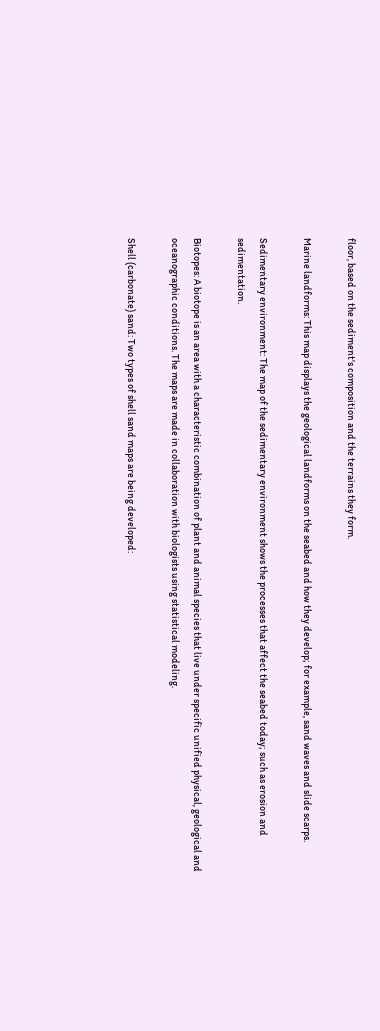floor, based on the sediment's composition and the terrains they form.

Marine landforms: This map displays the geological landforms on the seabed and how they develop; for example, sand waves and slide scarps.

Sedimentary environment: The map of the sedimentary environment shows the processes that affect the seabed today; such as erosion and sedimentation.

Biotopes: A biotope is an area with a characteristic combination of plant and animal species that live under specific unified physical, geological and oceanographic conditions. The maps are made in collaboration with biologists using statistical modeling.

Shell (carbonate) sand: Two types of shell sand maps are being developed: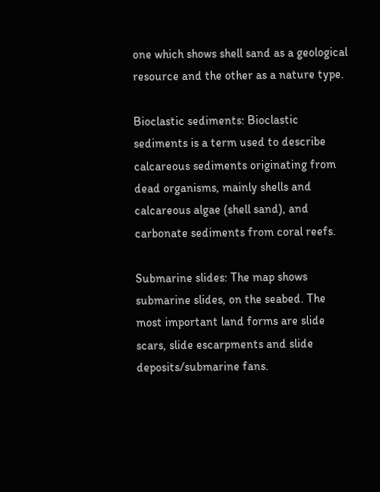one which shows shell sand as a geological resource and the other as a nature type.

Bioclastic sediments: Bioclastic sediments is a term used to describe calcareous sediments originating from dead organisms, mainly shells and calcareous algae (shell sand), and carbonate sediments from coral reefs.

Submarine slides: The map shows submarine slides, on the seabed. The most important land forms are slide scars, slide escarpments and slide deposits/submarine fans.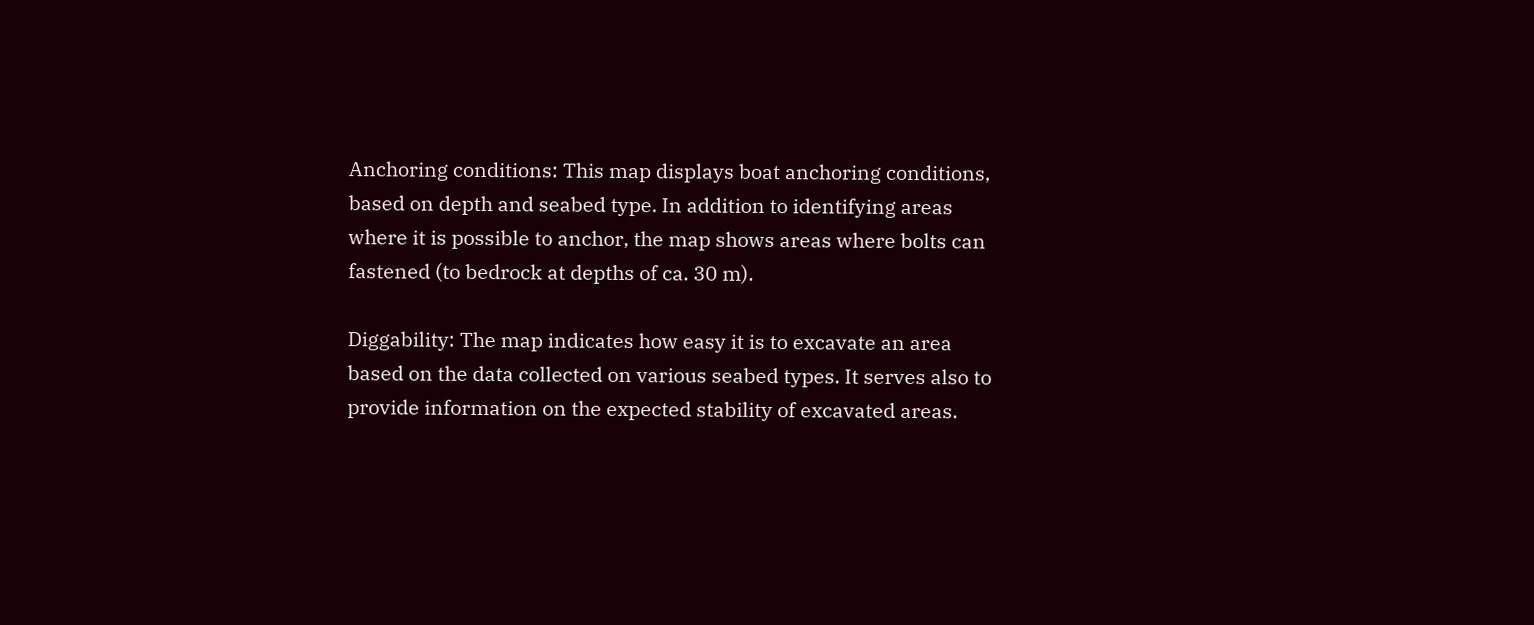Anchoring conditions: This map displays boat anchoring conditions, based on depth and seabed type. In addition to identifying areas where it is possible to anchor, the map shows areas where bolts can fastened (to bedrock at depths of ca. 30 m).

Diggability: The map indicates how easy it is to excavate an area based on the data collected on various seabed types. It serves also to provide information on the expected stability of excavated areas.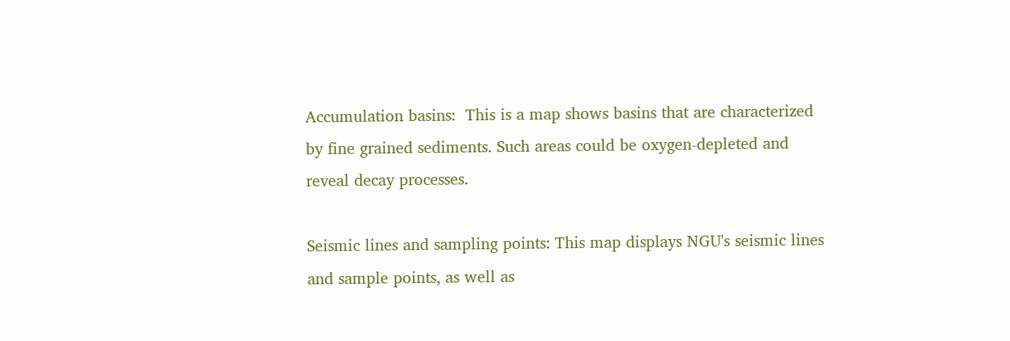Accumulation basins:  This is a map shows basins that are characterized by fine grained sediments. Such areas could be oxygen-depleted and reveal decay processes.

Seismic lines and sampling points: This map displays NGU's seismic lines and sample points, as well as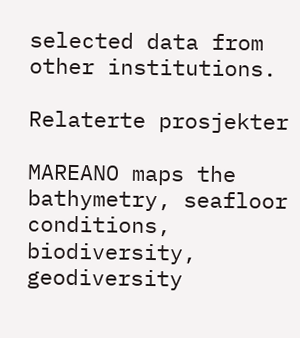selected data from other institutions.

Relaterte prosjekter

MAREANO maps the bathymetry, seafloor conditions, biodiversity, geodiversity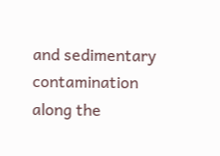and sedimentary contamination along the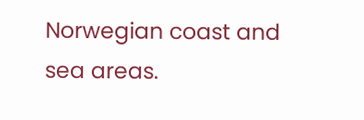Norwegian coast and sea areas.